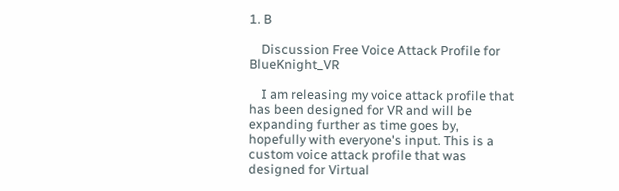1. B

    Discussion Free Voice Attack Profile for BlueKnight_VR

    I am releasing my voice attack profile that has been designed for VR and will be expanding further as time goes by, hopefully with everyone's input. This is a custom voice attack profile that was designed for Virtual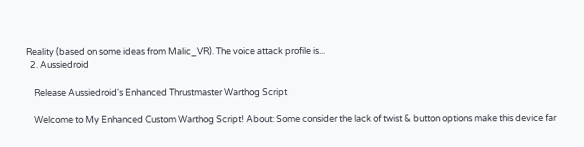Reality (based on some ideas from Malic_VR). The voice attack profile is...
  2. Aussiedroid

    Release Aussiedroid's Enhanced Thrustmaster Warthog Script

    Welcome to My Enhanced Custom Warthog Script! About: Some consider the lack of twist & button options make this device far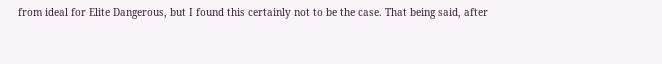from ideal for Elite Dangerous, but I found this certainly not to be the case. That being said, after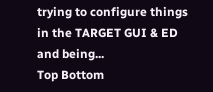trying to configure things in the TARGET GUI & ED and being...
Top Bottom